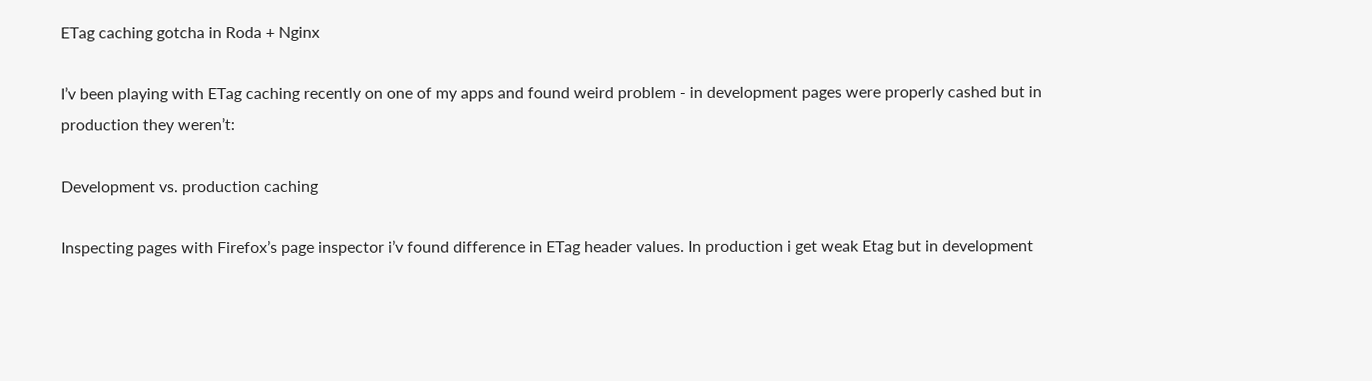ETag caching gotcha in Roda + Nginx

I’v been playing with ETag caching recently on one of my apps and found weird problem - in development pages were properly cashed but in production they weren’t:

Development vs. production caching

Inspecting pages with Firefox’s page inspector i’v found difference in ETag header values. In production i get weak Etag but in development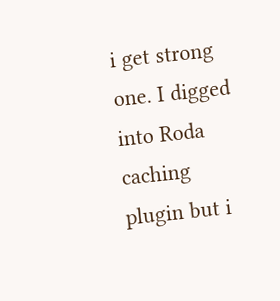i get strong one. I digged into Roda caching plugin but i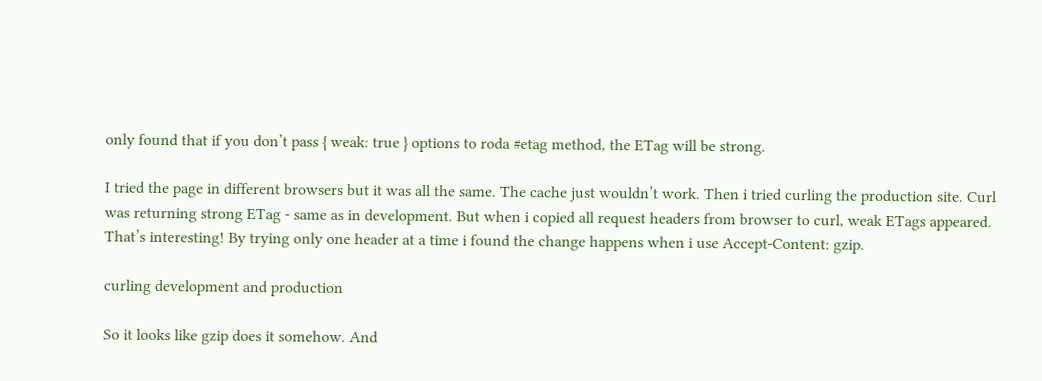only found that if you don’t pass { weak: true } options to roda #etag method, the ETag will be strong.

I tried the page in different browsers but it was all the same. The cache just wouldn’t work. Then i tried curling the production site. Curl was returning strong ETag - same as in development. But when i copied all request headers from browser to curl, weak ETags appeared. That’s interesting! By trying only one header at a time i found the change happens when i use Accept-Content: gzip.

curling development and production

So it looks like gzip does it somehow. And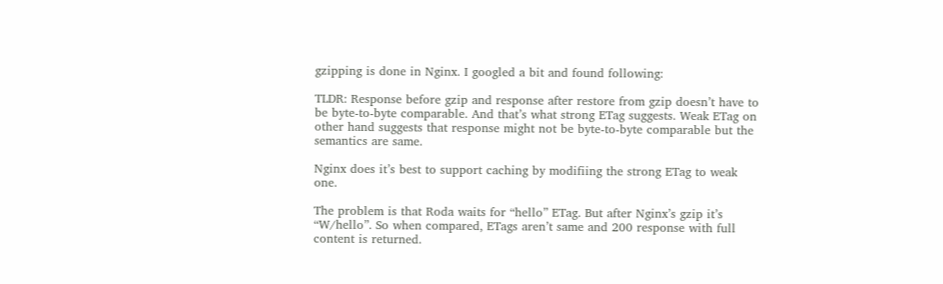gzipping is done in Nginx. I googled a bit and found following:

TLDR: Response before gzip and response after restore from gzip doesn’t have to be byte-to-byte comparable. And that’s what strong ETag suggests. Weak ETag on other hand suggests that response might not be byte-to-byte comparable but the semantics are same.

Nginx does it’s best to support caching by modifiing the strong ETag to weak one.

The problem is that Roda waits for “hello” ETag. But after Nginx’s gzip it’s “W/hello”. So when compared, ETags aren’t same and 200 response with full content is returned.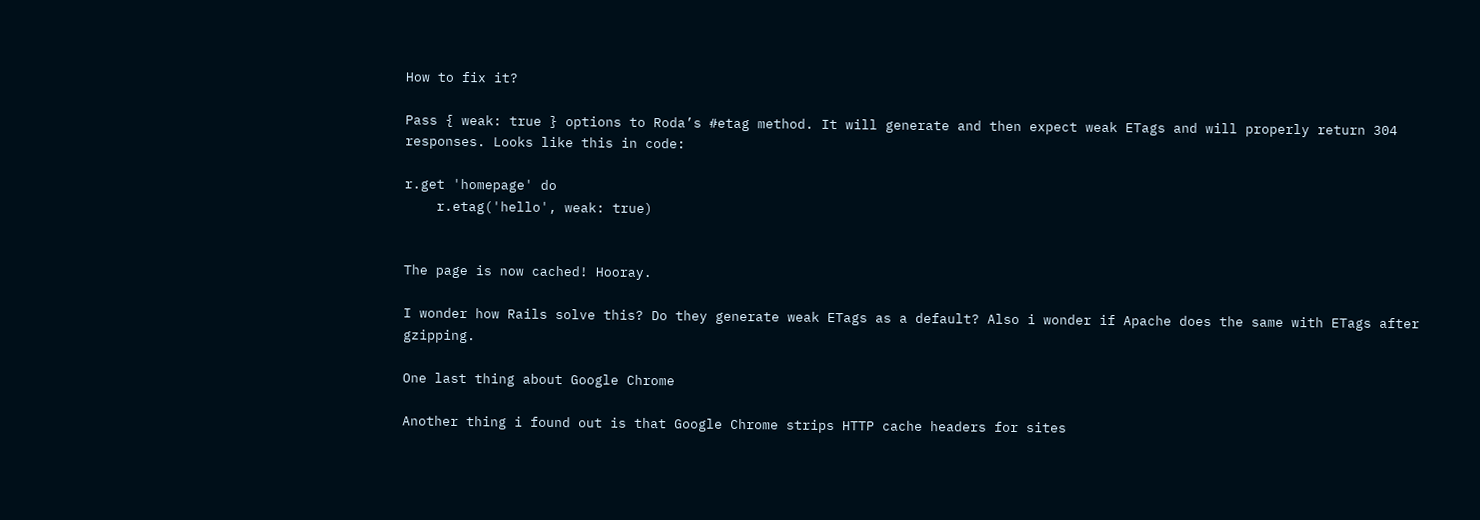How to fix it?

Pass { weak: true } options to Roda’s #etag method. It will generate and then expect weak ETags and will properly return 304 responses. Looks like this in code:

r.get 'homepage' do
    r.etag('hello', weak: true)


The page is now cached! Hooray.

I wonder how Rails solve this? Do they generate weak ETags as a default? Also i wonder if Apache does the same with ETags after gzipping.

One last thing about Google Chrome

Another thing i found out is that Google Chrome strips HTTP cache headers for sites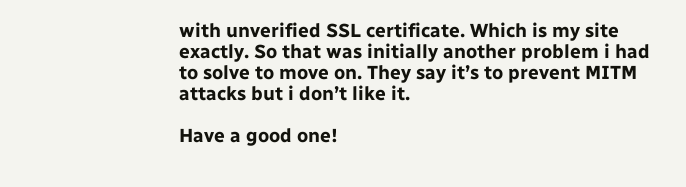with unverified SSL certificate. Which is my site exactly. So that was initially another problem i had to solve to move on. They say it’s to prevent MITM attacks but i don’t like it.

Have a good one!